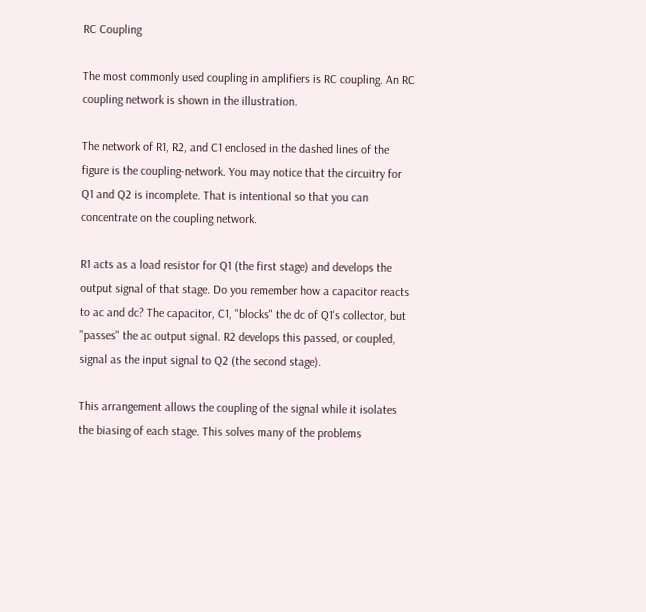RC Coupling

The most commonly used coupling in amplifiers is RC coupling. An RC coupling network is shown in the illustration.

The network of R1, R2, and C1 enclosed in the dashed lines of the figure is the coupling-network. You may notice that the circuitry for Q1 and Q2 is incomplete. That is intentional so that you can concentrate on the coupling network.

R1 acts as a load resistor for Q1 (the first stage) and develops the output signal of that stage. Do you remember how a capacitor reacts to ac and dc? The capacitor, C1, "blocks" the dc of Q1's collector, but "passes" the ac output signal. R2 develops this passed, or coupled, signal as the input signal to Q2 (the second stage).

This arrangement allows the coupling of the signal while it isolates the biasing of each stage. This solves many of the problems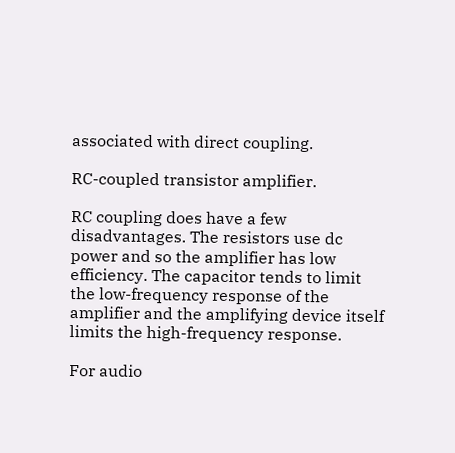associated with direct coupling.

RC-coupled transistor amplifier.

RC coupling does have a few disadvantages. The resistors use dc power and so the amplifier has low efficiency. The capacitor tends to limit the low-frequency response of the amplifier and the amplifying device itself limits the high-frequency response.

For audio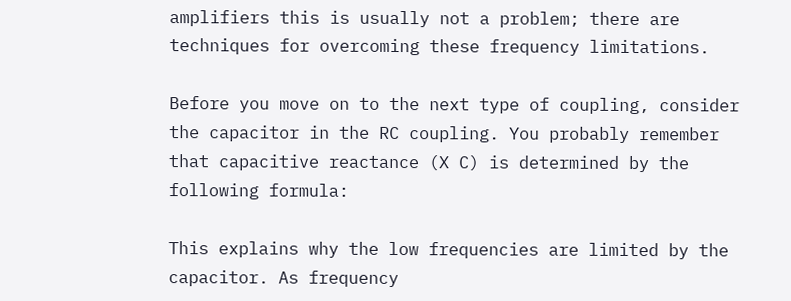amplifiers this is usually not a problem; there are techniques for overcoming these frequency limitations.

Before you move on to the next type of coupling, consider the capacitor in the RC coupling. You probably remember that capacitive reactance (X C) is determined by the following formula:

This explains why the low frequencies are limited by the capacitor. As frequency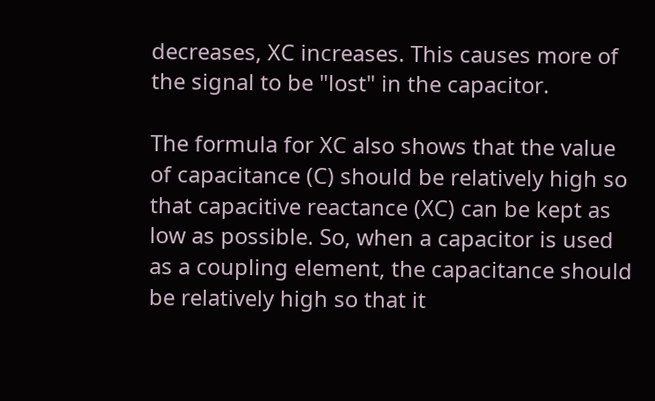decreases, XC increases. This causes more of the signal to be "lost" in the capacitor.

The formula for XC also shows that the value of capacitance (C) should be relatively high so that capacitive reactance (XC) can be kept as low as possible. So, when a capacitor is used as a coupling element, the capacitance should be relatively high so that it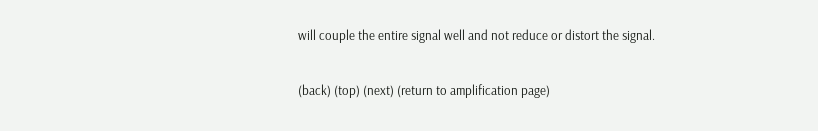will couple the entire signal well and not reduce or distort the signal.

(back) (top) (next) (return to amplification page)